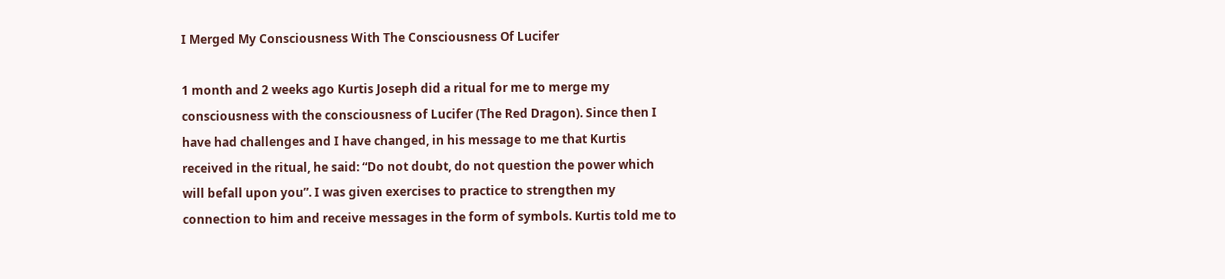I Merged My Consciousness With The Consciousness Of Lucifer

1 month and 2 weeks ago Kurtis Joseph did a ritual for me to merge my consciousness with the consciousness of Lucifer (The Red Dragon). Since then I have had challenges and I have changed, in his message to me that Kurtis received in the ritual, he said: “Do not doubt, do not question the power which will befall upon you”. I was given exercises to practice to strengthen my connection to him and receive messages in the form of symbols. Kurtis told me to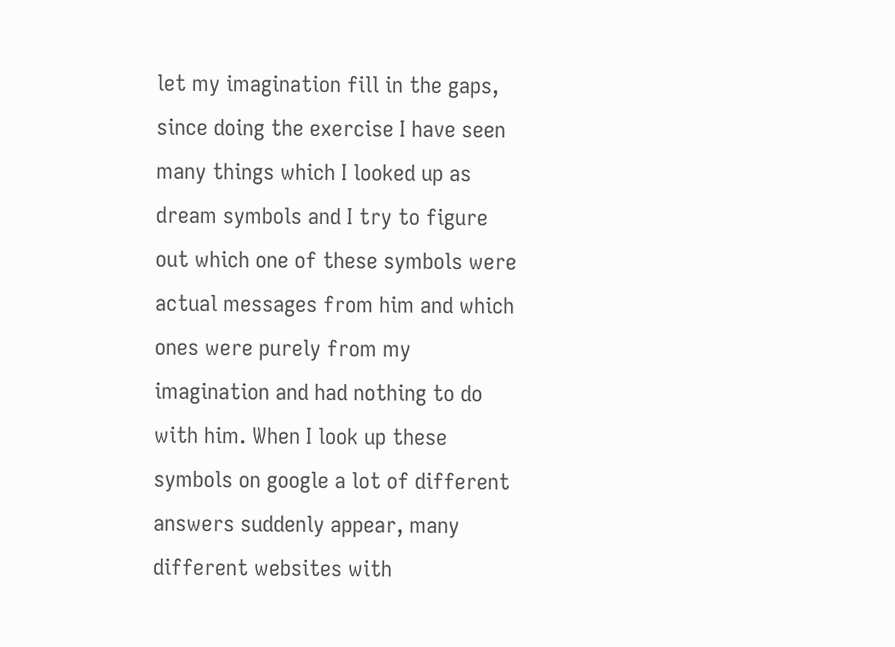let my imagination fill in the gaps, since doing the exercise I have seen many things which I looked up as dream symbols and I try to figure out which one of these symbols were actual messages from him and which ones were purely from my imagination and had nothing to do with him. When I look up these symbols on google a lot of different answers suddenly appear, many different websites with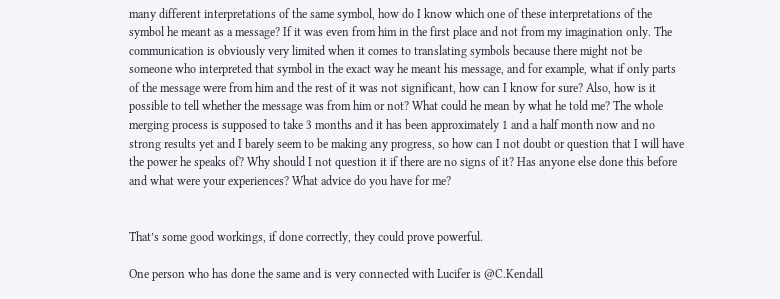many different interpretations of the same symbol, how do I know which one of these interpretations of the symbol he meant as a message? If it was even from him in the first place and not from my imagination only. The communication is obviously very limited when it comes to translating symbols because there might not be someone who interpreted that symbol in the exact way he meant his message, and for example, what if only parts of the message were from him and the rest of it was not significant, how can I know for sure? Also, how is it possible to tell whether the message was from him or not? What could he mean by what he told me? The whole merging process is supposed to take 3 months and it has been approximately 1 and a half month now and no strong results yet and I barely seem to be making any progress, so how can I not doubt or question that I will have the power he speaks of? Why should I not question it if there are no signs of it? Has anyone else done this before and what were your experiences? What advice do you have for me?


That’s some good workings, if done correctly, they could prove powerful.

One person who has done the same and is very connected with Lucifer is @C.Kendall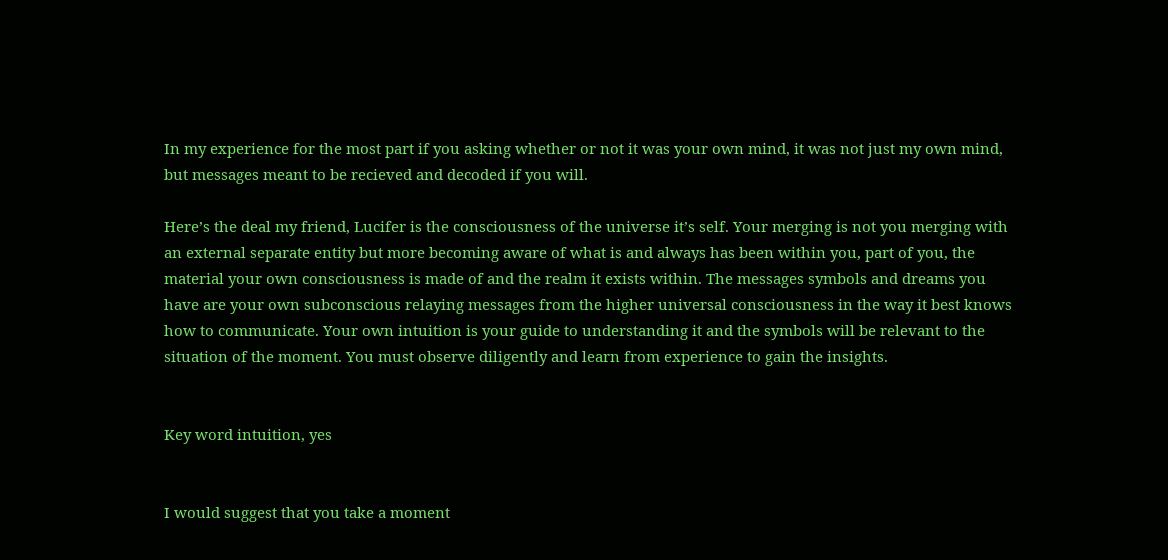In my experience for the most part if you asking whether or not it was your own mind, it was not just my own mind, but messages meant to be recieved and decoded if you will.

Here’s the deal my friend, Lucifer is the consciousness of the universe it’s self. Your merging is not you merging with an external separate entity but more becoming aware of what is and always has been within you, part of you, the material your own consciousness is made of and the realm it exists within. The messages symbols and dreams you have are your own subconscious relaying messages from the higher universal consciousness in the way it best knows how to communicate. Your own intuition is your guide to understanding it and the symbols will be relevant to the situation of the moment. You must observe diligently and learn from experience to gain the insights.


Key word intuition, yes


I would suggest that you take a moment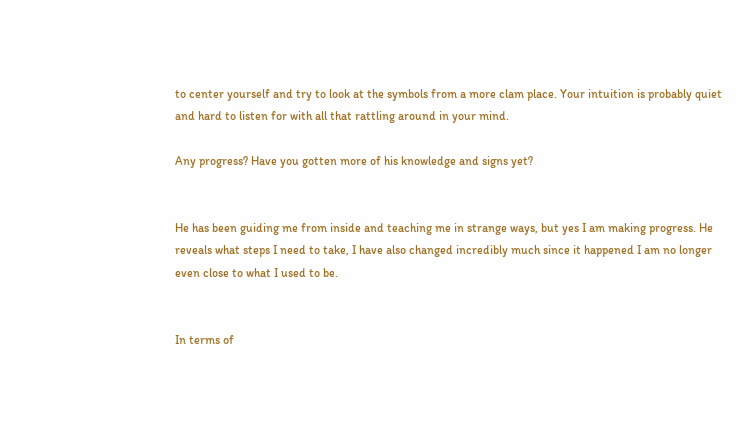to center yourself and try to look at the symbols from a more clam place. Your intuition is probably quiet and hard to listen for with all that rattling around in your mind.

Any progress? Have you gotten more of his knowledge and signs yet?


He has been guiding me from inside and teaching me in strange ways, but yes I am making progress. He reveals what steps I need to take, I have also changed incredibly much since it happened I am no longer even close to what I used to be.


In terms of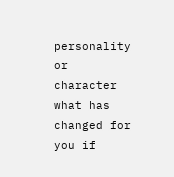personality or character what has changed for you if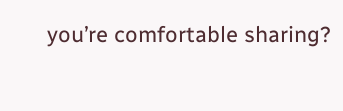you’re comfortable sharing?